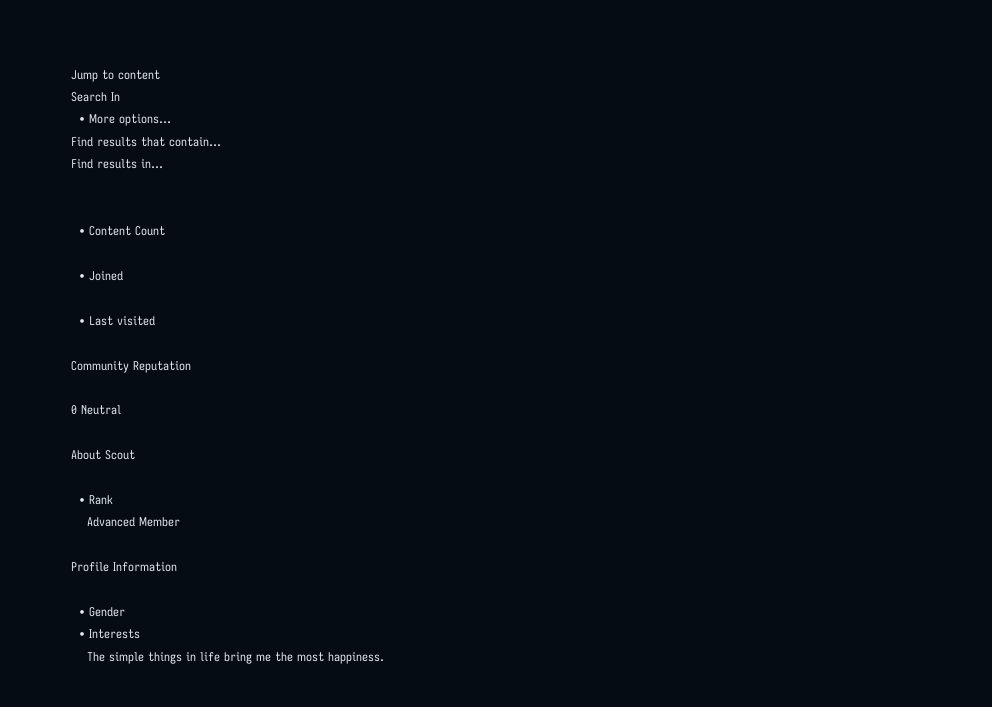Jump to content
Search In
  • More options...
Find results that contain...
Find results in...


  • Content Count

  • Joined

  • Last visited

Community Reputation

0 Neutral

About Scout

  • Rank
    Advanced Member

Profile Information

  • Gender
  • Interests
    The simple things in life bring me the most happiness.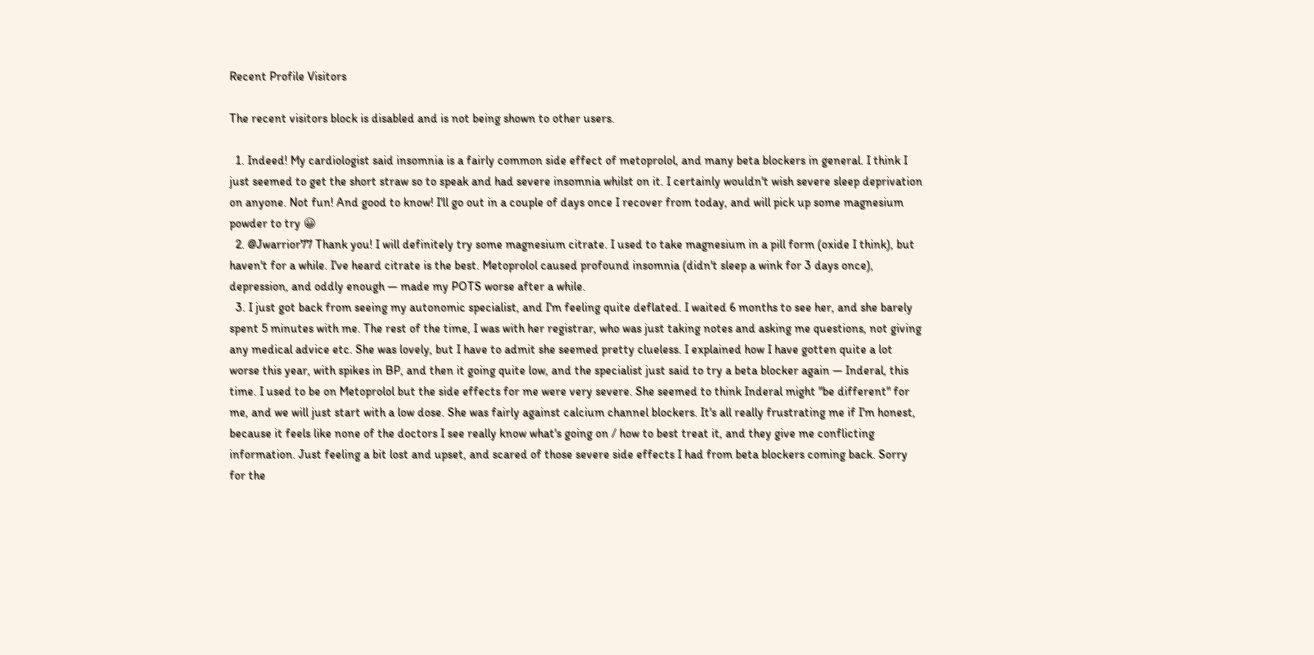Recent Profile Visitors

The recent visitors block is disabled and is not being shown to other users.

  1. Indeed! My cardiologist said insomnia is a fairly common side effect of metoprolol, and many beta blockers in general. I think I just seemed to get the short straw so to speak and had severe insomnia whilst on it. I certainly wouldn't wish severe sleep deprivation on anyone. Not fun! And good to know! I'll go out in a couple of days once I recover from today, and will pick up some magnesium powder to try 😀
  2. @Jwarrior77 Thank you! I will definitely try some magnesium citrate. I used to take magnesium in a pill form (oxide I think), but haven't for a while. I've heard citrate is the best. Metoprolol caused profound insomnia (didn't sleep a wink for 3 days once), depression, and oddly enough — made my POTS worse after a while.
  3. I just got back from seeing my autonomic specialist, and I'm feeling quite deflated. I waited 6 months to see her, and she barely spent 5 minutes with me. The rest of the time, I was with her registrar, who was just taking notes and asking me questions, not giving any medical advice etc. She was lovely, but I have to admit she seemed pretty clueless. I explained how I have gotten quite a lot worse this year, with spikes in BP, and then it going quite low, and the specialist just said to try a beta blocker again — Inderal, this time. I used to be on Metoprolol but the side effects for me were very severe. She seemed to think Inderal might "be different" for me, and we will just start with a low dose. She was fairly against calcium channel blockers. It's all really frustrating me if I'm honest, because it feels like none of the doctors I see really know what's going on / how to best treat it, and they give me conflicting information. Just feeling a bit lost and upset, and scared of those severe side effects I had from beta blockers coming back. Sorry for the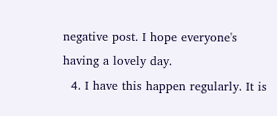negative post. I hope everyone's having a lovely day.
  4. I have this happen regularly. It is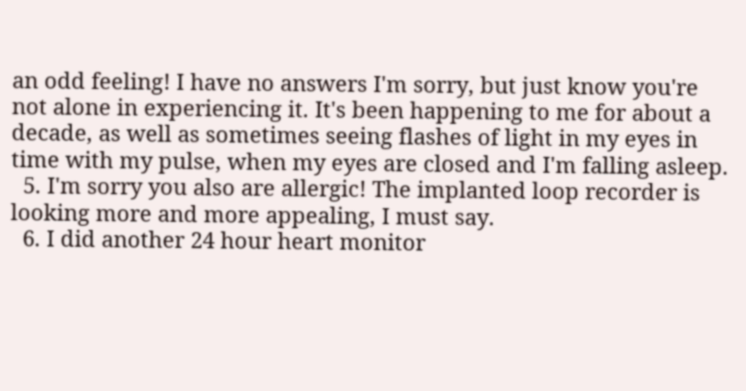an odd feeling! I have no answers I'm sorry, but just know you're not alone in experiencing it. It's been happening to me for about a decade, as well as sometimes seeing flashes of light in my eyes in time with my pulse, when my eyes are closed and I'm falling asleep.
  5. I'm sorry you also are allergic! The implanted loop recorder is looking more and more appealing, I must say.
  6. I did another 24 hour heart monitor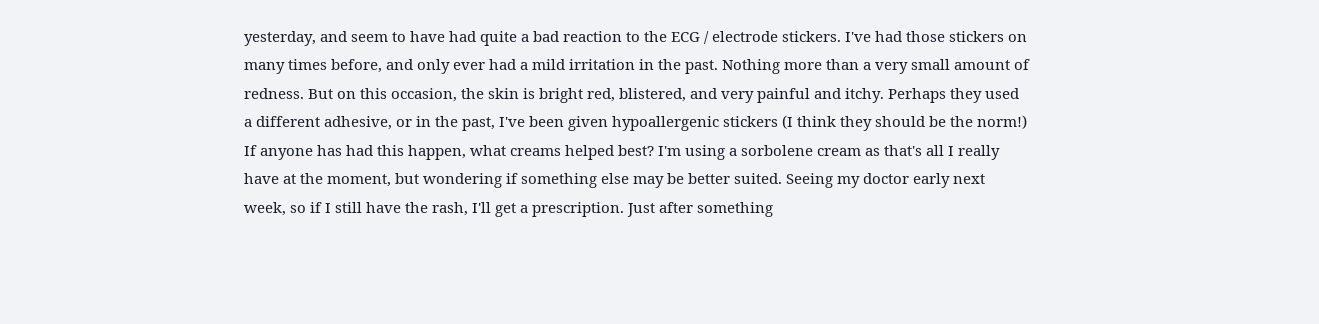yesterday, and seem to have had quite a bad reaction to the ECG / electrode stickers. I've had those stickers on many times before, and only ever had a mild irritation in the past. Nothing more than a very small amount of redness. But on this occasion, the skin is bright red, blistered, and very painful and itchy. Perhaps they used a different adhesive, or in the past, I've been given hypoallergenic stickers (I think they should be the norm!) If anyone has had this happen, what creams helped best? I'm using a sorbolene cream as that's all I really have at the moment, but wondering if something else may be better suited. Seeing my doctor early next week, so if I still have the rash, I'll get a prescription. Just after something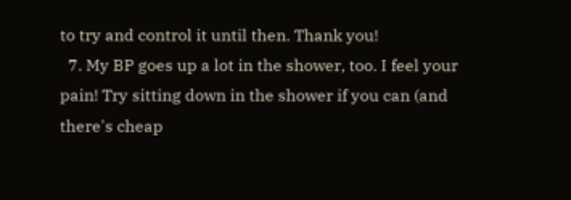to try and control it until then. Thank you!
  7. My BP goes up a lot in the shower, too. I feel your pain! Try sitting down in the shower if you can (and there's cheap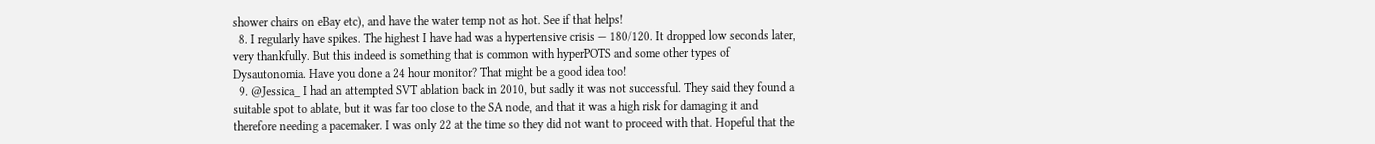shower chairs on eBay etc), and have the water temp not as hot. See if that helps!
  8. I regularly have spikes. The highest I have had was a hypertensive crisis — 180/120. It dropped low seconds later, very thankfully. But this indeed is something that is common with hyperPOTS and some other types of Dysautonomia. Have you done a 24 hour monitor? That might be a good idea too!
  9. @Jessica_ I had an attempted SVT ablation back in 2010, but sadly it was not successful. They said they found a suitable spot to ablate, but it was far too close to the SA node, and that it was a high risk for damaging it and therefore needing a pacemaker. I was only 22 at the time so they did not want to proceed with that. Hopeful that the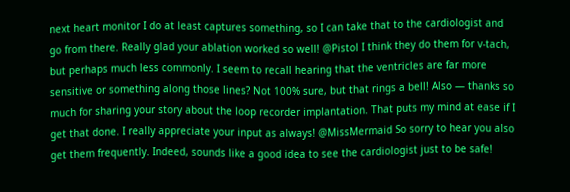next heart monitor I do at least captures something, so I can take that to the cardiologist and go from there. Really glad your ablation worked so well! @Pistol I think they do them for v-tach, but perhaps much less commonly. I seem to recall hearing that the ventricles are far more sensitive or something along those lines? Not 100% sure, but that rings a bell! Also — thanks so much for sharing your story about the loop recorder implantation. That puts my mind at ease if I get that done. I really appreciate your input as always! @MissMermaid So sorry to hear you also get them frequently. Indeed, sounds like a good idea to see the cardiologist just to be safe!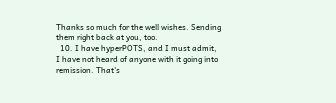Thanks so much for the well wishes. Sending them right back at you, too.
  10. I have hyperPOTS, and I must admit, I have not heard of anyone with it going into remission. That's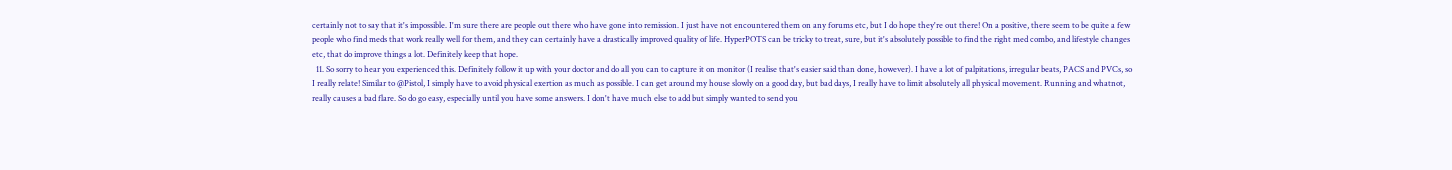certainly not to say that it's impossible. I'm sure there are people out there who have gone into remission. I just have not encountered them on any forums etc, but I do hope they're out there! On a positive, there seem to be quite a few people who find meds that work really well for them, and they can certainly have a drastically improved quality of life. HyperPOTS can be tricky to treat, sure, but it's absolutely possible to find the right med combo, and lifestyle changes etc, that do improve things a lot. Definitely keep that hope.
  11. So sorry to hear you experienced this. Definitely follow it up with your doctor and do all you can to capture it on monitor (I realise that's easier said than done, however). I have a lot of palpitations, irregular beats, PACS and PVCs, so I really relate! Similar to @Pistol, I simply have to avoid physical exertion as much as possible. I can get around my house slowly on a good day, but bad days, I really have to limit absolutely all physical movement. Running and whatnot, really causes a bad flare. So do go easy, especially until you have some answers. I don't have much else to add but simply wanted to send you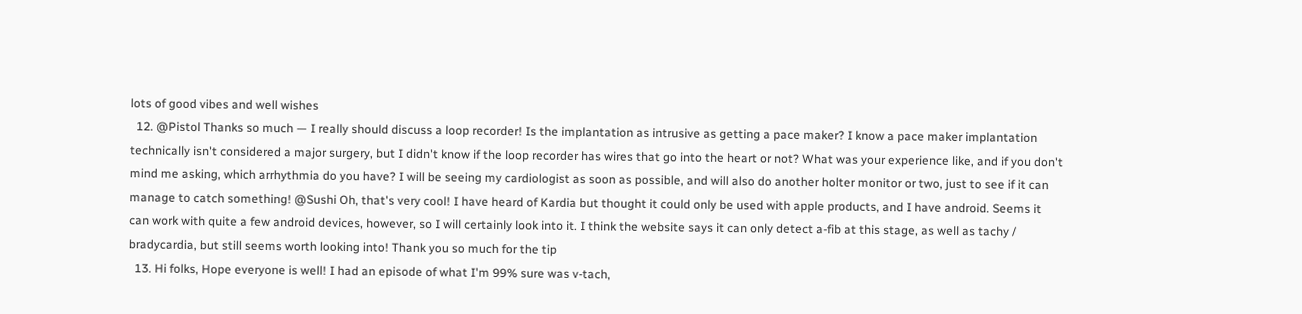lots of good vibes and well wishes
  12. @Pistol Thanks so much — I really should discuss a loop recorder! Is the implantation as intrusive as getting a pace maker? I know a pace maker implantation technically isn't considered a major surgery, but I didn't know if the loop recorder has wires that go into the heart or not? What was your experience like, and if you don't mind me asking, which arrhythmia do you have? I will be seeing my cardiologist as soon as possible, and will also do another holter monitor or two, just to see if it can manage to catch something! @Sushi Oh, that's very cool! I have heard of Kardia but thought it could only be used with apple products, and I have android. Seems it can work with quite a few android devices, however, so I will certainly look into it. I think the website says it can only detect a-fib at this stage, as well as tachy / bradycardia, but still seems worth looking into! Thank you so much for the tip
  13. Hi folks, Hope everyone is well! I had an episode of what I'm 99% sure was v-tach,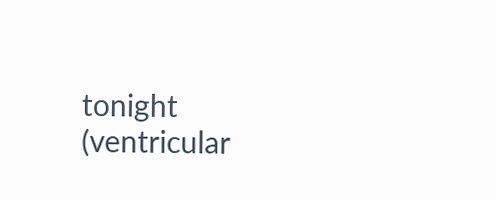tonight (ventricular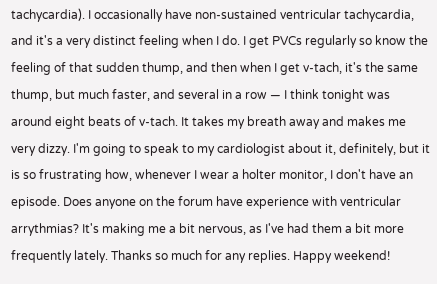tachycardia). I occasionally have non-sustained ventricular tachycardia, and it's a very distinct feeling when I do. I get PVCs regularly so know the feeling of that sudden thump, and then when I get v-tach, it's the same thump, but much faster, and several in a row — I think tonight was around eight beats of v-tach. It takes my breath away and makes me very dizzy. I'm going to speak to my cardiologist about it, definitely, but it is so frustrating how, whenever I wear a holter monitor, I don't have an episode. Does anyone on the forum have experience with ventricular arrythmias? It's making me a bit nervous, as I've had them a bit more frequently lately. Thanks so much for any replies. Happy weekend!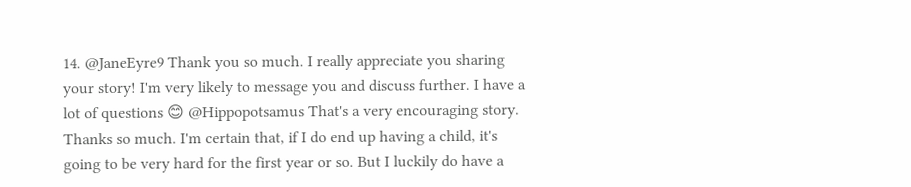14. @JaneEyre9 Thank you so much. I really appreciate you sharing your story! I'm very likely to message you and discuss further. I have a lot of questions 😊 @Hippopotsamus That's a very encouraging story. Thanks so much. I'm certain that, if I do end up having a child, it's going to be very hard for the first year or so. But I luckily do have a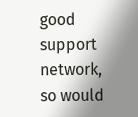good support network, so would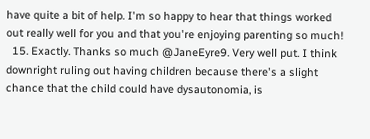have quite a bit of help. I'm so happy to hear that things worked out really well for you and that you're enjoying parenting so much!
  15. Exactly. Thanks so much @JaneEyre9. Very well put. I think downright ruling out having children because there's a slight chance that the child could have dysautonomia, is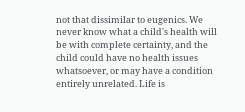not that dissimilar to eugenics. We never know what a child's health will be with complete certainty, and the child could have no health issues whatsoever, or may have a condition entirely unrelated. Life is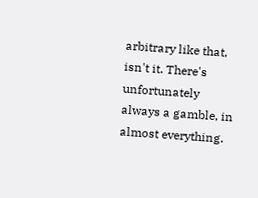arbitrary like that, isn't it. There's unfortunately always a gamble, in almost everything.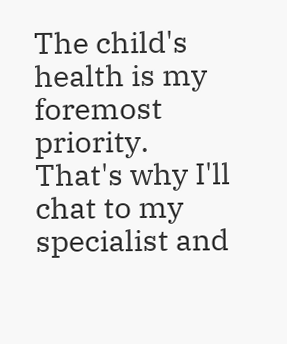The child's health is my foremost priority. That's why I'll chat to my specialist and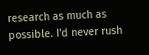research as much as possible. I'd never rush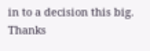in to a decision this big. Thanks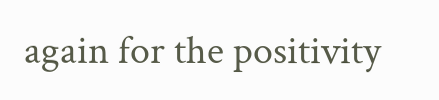again for the positivity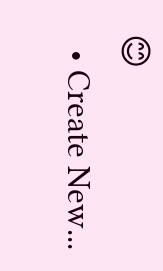😊
  • Create New...